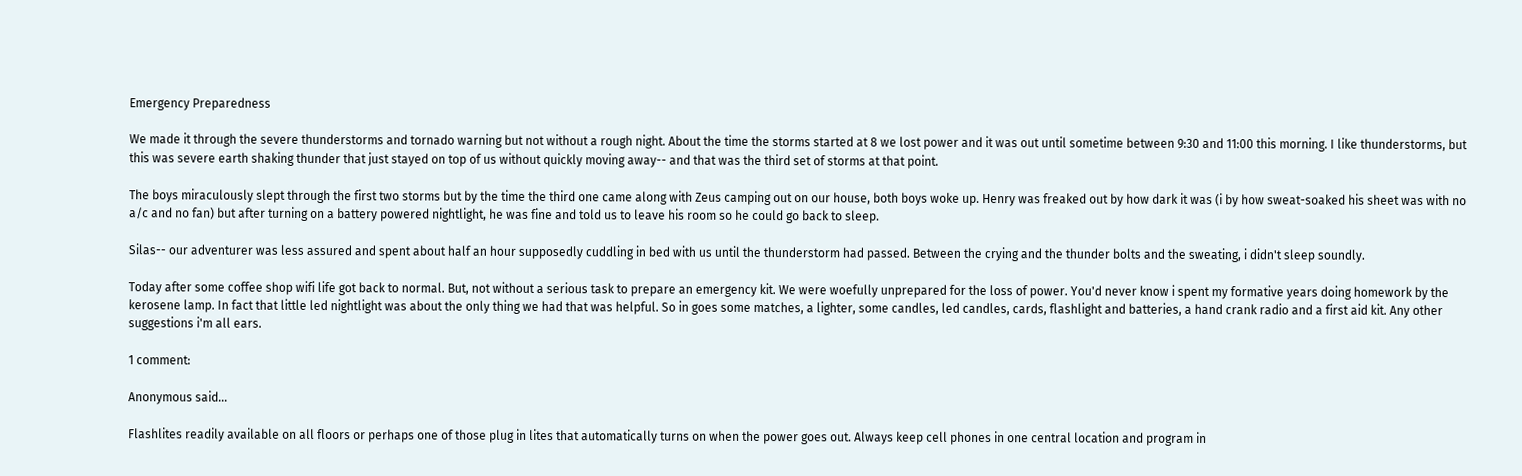Emergency Preparedness

We made it through the severe thunderstorms and tornado warning but not without a rough night. About the time the storms started at 8 we lost power and it was out until sometime between 9:30 and 11:00 this morning. I like thunderstorms, but this was severe earth shaking thunder that just stayed on top of us without quickly moving away-- and that was the third set of storms at that point.

The boys miraculously slept through the first two storms but by the time the third one came along with Zeus camping out on our house, both boys woke up. Henry was freaked out by how dark it was (i by how sweat-soaked his sheet was with no a/c and no fan) but after turning on a battery powered nightlight, he was fine and told us to leave his room so he could go back to sleep.

Silas-- our adventurer was less assured and spent about half an hour supposedly cuddling in bed with us until the thunderstorm had passed. Between the crying and the thunder bolts and the sweating, i didn't sleep soundly.

Today after some coffee shop wifi life got back to normal. But, not without a serious task to prepare an emergency kit. We were woefully unprepared for the loss of power. You'd never know i spent my formative years doing homework by the kerosene lamp. In fact that little led nightlight was about the only thing we had that was helpful. So in goes some matches, a lighter, some candles, led candles, cards, flashlight and batteries, a hand crank radio and a first aid kit. Any other suggestions i'm all ears.

1 comment:

Anonymous said...

Flashlites readily available on all floors or perhaps one of those plug in lites that automatically turns on when the power goes out. Always keep cell phones in one central location and program in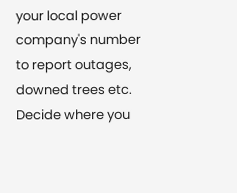your local power company's number to report outages, downed trees etc.
Decide where you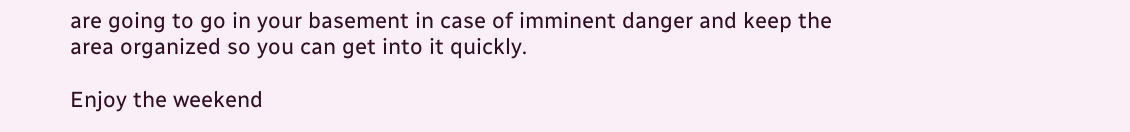are going to go in your basement in case of imminent danger and keep the area organized so you can get into it quickly.

Enjoy the weekend